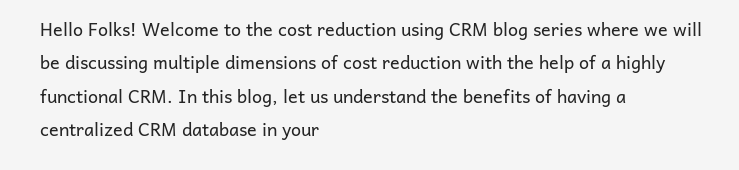Hello Folks! Welcome to the cost reduction using CRM blog series where we will be discussing multiple dimensions of cost reduction with the help of a highly functional CRM. In this blog, let us understand the benefits of having a centralized CRM database in your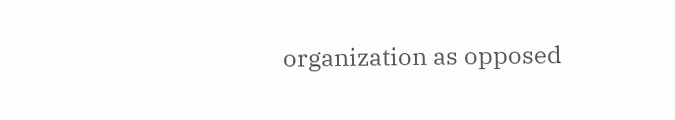organization as opposed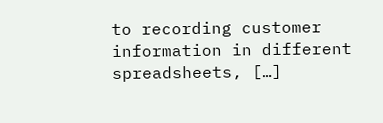to recording customer information in different spreadsheets, […]